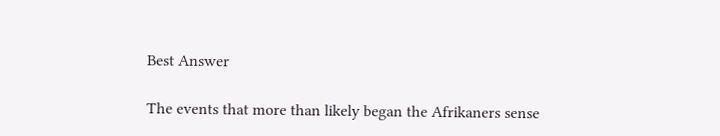Best Answer

The events that more than likely began the Afrikaners sense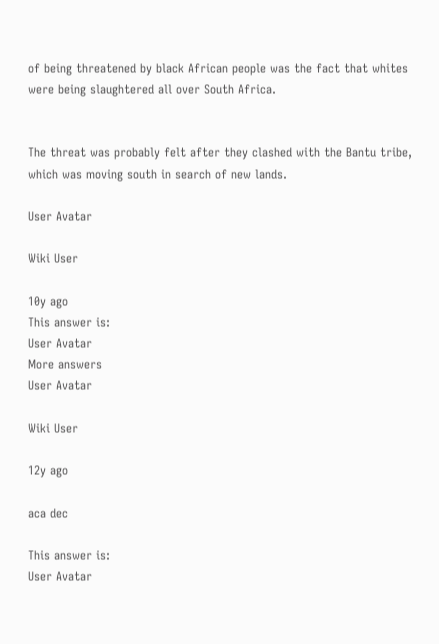of being threatened by black African people was the fact that whites were being slaughtered all over South Africa.


The threat was probably felt after they clashed with the Bantu tribe, which was moving south in search of new lands.

User Avatar

Wiki User

10y ago
This answer is:
User Avatar
More answers
User Avatar

Wiki User

12y ago

aca dec

This answer is:
User Avatar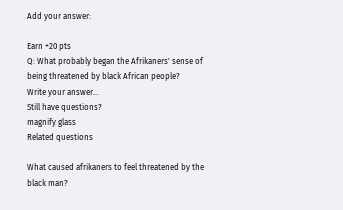Add your answer:

Earn +20 pts
Q: What probably began the Afrikaners' sense of being threatened by black African people?
Write your answer...
Still have questions?
magnify glass
Related questions

What caused afrikaners to feel threatened by the black man?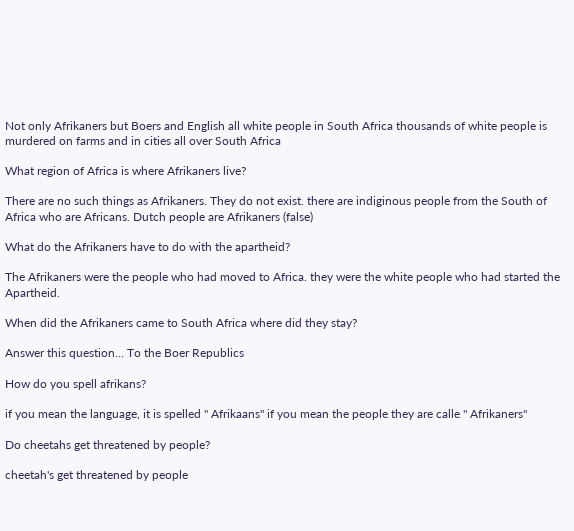Not only Afrikaners but Boers and English all white people in South Africa thousands of white people is murdered on farms and in cities all over South Africa

What region of Africa is where Afrikaners live?

There are no such things as Afrikaners. They do not exist. there are indiginous people from the South of Africa who are Africans. Dutch people are Afrikaners (false)

What do the Afrikaners have to do with the apartheid?

The Afrikaners were the people who had moved to Africa. they were the white people who had started the Apartheid.

When did the Afrikaners came to South Africa where did they stay?

Answer this question… To the Boer Republics

How do you spell afrikans?

if you mean the language, it is spelled " Afrikaans" if you mean the people they are calle " Afrikaners"

Do cheetahs get threatened by people?

cheetah's get threatened by people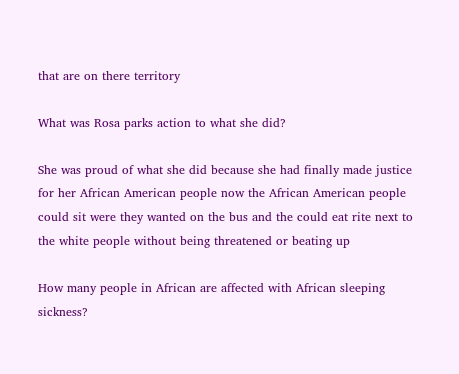that are on there territory

What was Rosa parks action to what she did?

She was proud of what she did because she had finally made justice for her African American people now the African American people could sit were they wanted on the bus and the could eat rite next to the white people without being threatened or beating up

How many people in African are affected with African sleeping sickness?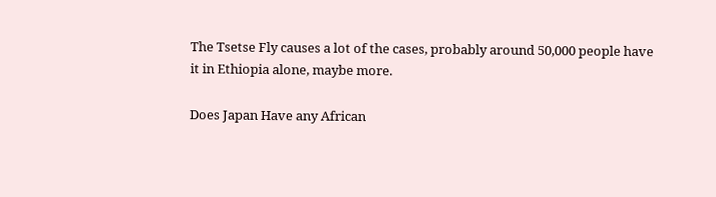The Tsetse Fly causes a lot of the cases, probably around 50,000 people have it in Ethiopia alone, maybe more.

Does Japan Have any African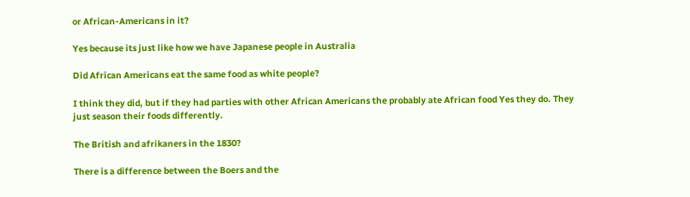or African-Americans in it?

Yes because its just like how we have Japanese people in Australia

Did African Americans eat the same food as white people?

I think they did, but if they had parties with other African Americans the probably ate African food Yes they do. They just season their foods differently.

The British and afrikaners in the 1830?

There is a difference between the Boers and the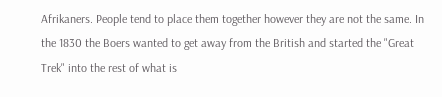Afrikaners. People tend to place them together however they are not the same. In the 1830 the Boers wanted to get away from the British and started the "Great Trek" into the rest of what is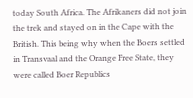today South Africa. The Afrikaners did not join the trek and stayed on in the Cape with the British. This being why when the Boers settled in Transvaal and the Orange Free State, they were called Boer Republics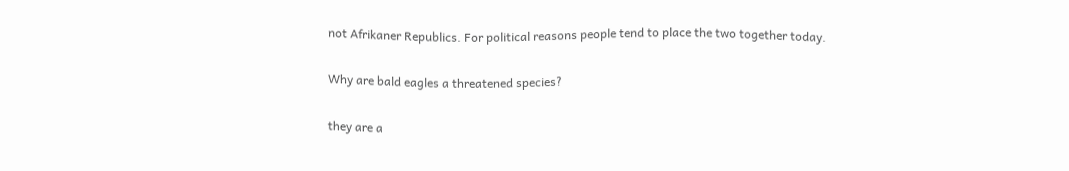not Afrikaner Republics. For political reasons people tend to place the two together today.

Why are bald eagles a threatened species?

they are a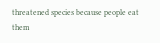threatened species because people eat them